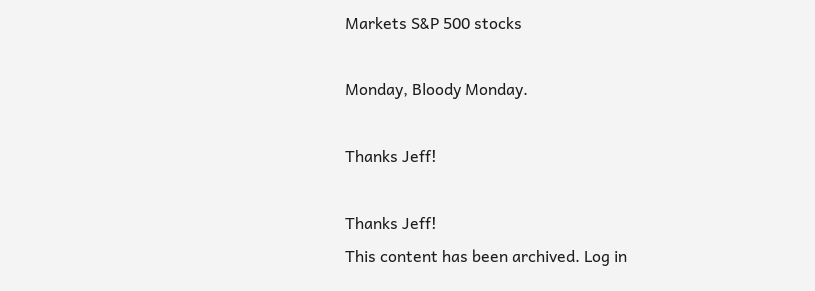Markets S&P 500 stocks

Monday, Bloody Monday.

Thanks Jeff!

Thanks Jeff!
This content has been archived. Log in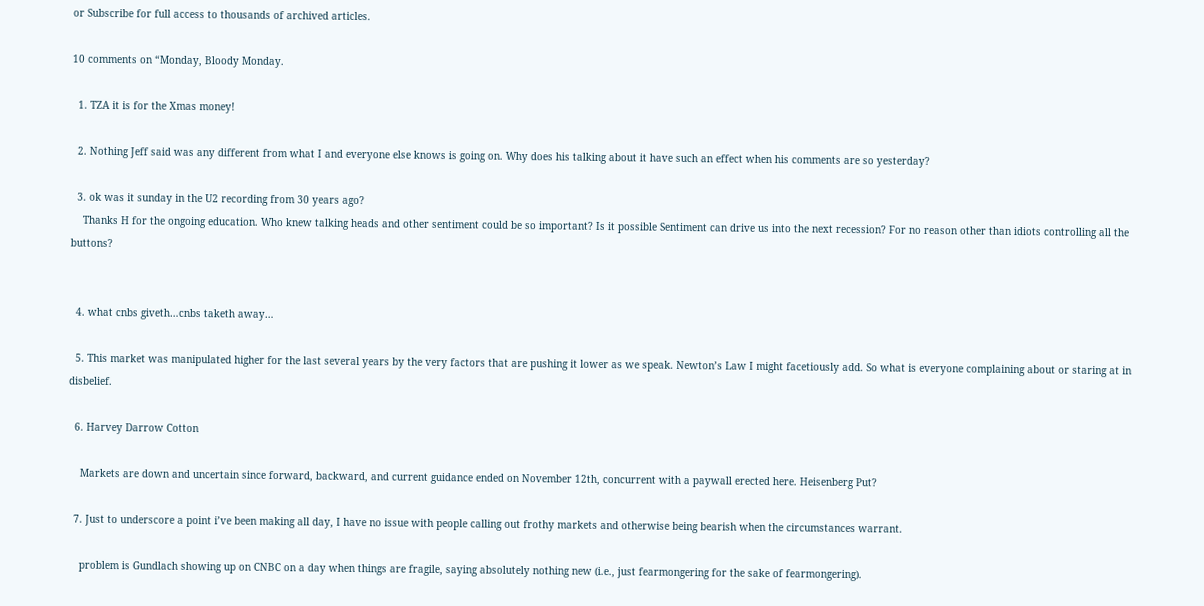or Subscribe for full access to thousands of archived articles.

10 comments on “Monday, Bloody Monday.

  1. TZA it is for the Xmas money!

  2. Nothing Jeff said was any different from what I and everyone else knows is going on. Why does his talking about it have such an effect when his comments are so yesterday?

  3. ok was it sunday in the U2 recording from 30 years ago?
    Thanks H for the ongoing education. Who knew talking heads and other sentiment could be so important? Is it possible Sentiment can drive us into the next recession? For no reason other than idiots controlling all the buttons?


  4. what cnbs giveth…cnbs taketh away…

  5. This market was manipulated higher for the last several years by the very factors that are pushing it lower as we speak. Newton’s Law I might facetiously add. So what is everyone complaining about or staring at in disbelief.

  6. Harvey Darrow Cotton

    Markets are down and uncertain since forward, backward, and current guidance ended on November 12th, concurrent with a paywall erected here. Heisenberg Put?

  7. Just to underscore a point i’ve been making all day, I have no issue with people calling out frothy markets and otherwise being bearish when the circumstances warrant.

    problem is Gundlach showing up on CNBC on a day when things are fragile, saying absolutely nothing new (i.e., just fearmongering for the sake of fearmongering).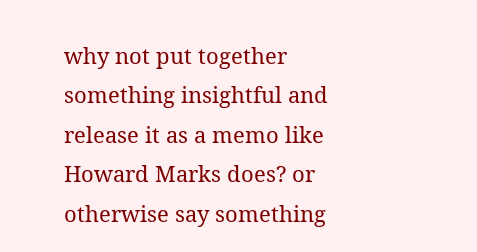why not put together something insightful and release it as a memo like Howard Marks does? or otherwise say something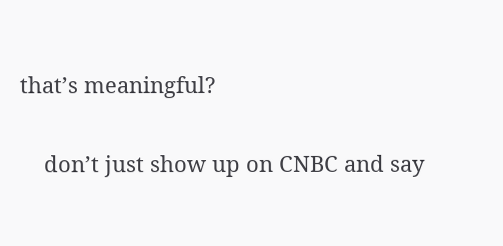that’s meaningful?

    don’t just show up on CNBC and say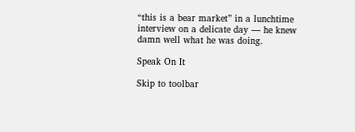“this is a bear market” in a lunchtime interview on a delicate day — he knew damn well what he was doing.

Speak On It

Skip to toolbar